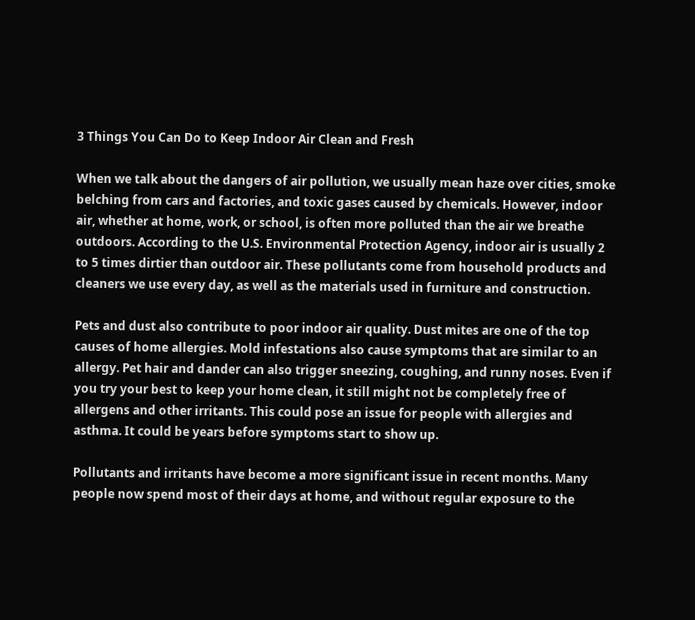3 Things You Can Do to Keep Indoor Air Clean and Fresh

When we talk about the dangers of air pollution, we usually mean haze over cities, smoke belching from cars and factories, and toxic gases caused by chemicals. However, indoor air, whether at home, work, or school, is often more polluted than the air we breathe outdoors. According to the U.S. Environmental Protection Agency, indoor air is usually 2 to 5 times dirtier than outdoor air. These pollutants come from household products and cleaners we use every day, as well as the materials used in furniture and construction.

Pets and dust also contribute to poor indoor air quality. Dust mites are one of the top causes of home allergies. Mold infestations also cause symptoms that are similar to an allergy. Pet hair and dander can also trigger sneezing, coughing, and runny noses. Even if you try your best to keep your home clean, it still might not be completely free of allergens and other irritants. This could pose an issue for people with allergies and asthma. It could be years before symptoms start to show up.

Pollutants and irritants have become a more significant issue in recent months. Many people now spend most of their days at home, and without regular exposure to the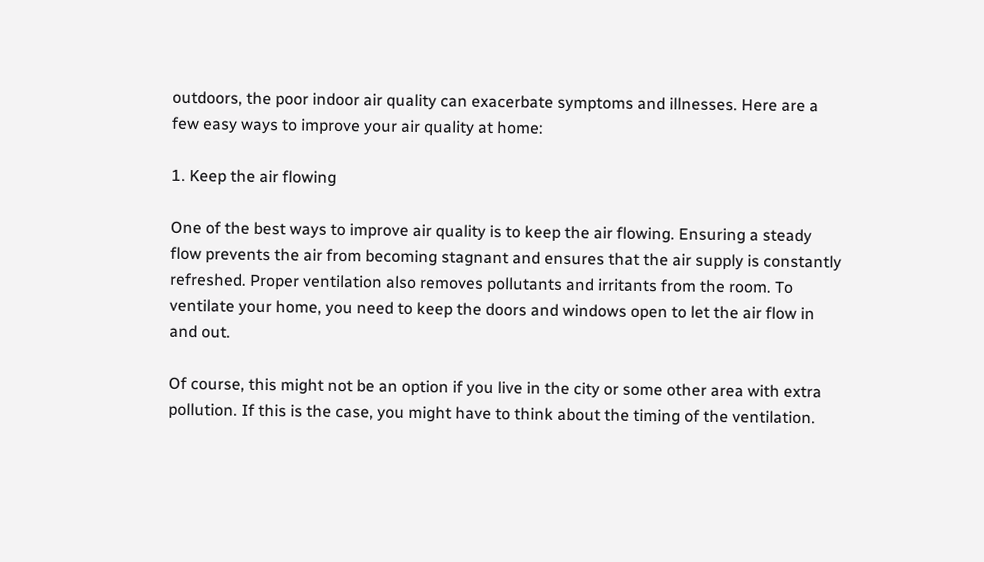outdoors, the poor indoor air quality can exacerbate symptoms and illnesses. Here are a few easy ways to improve your air quality at home:

1. Keep the air flowing

One of the best ways to improve air quality is to keep the air flowing. Ensuring a steady flow prevents the air from becoming stagnant and ensures that the air supply is constantly refreshed. Proper ventilation also removes pollutants and irritants from the room. To ventilate your home, you need to keep the doors and windows open to let the air flow in and out.

Of course, this might not be an option if you live in the city or some other area with extra pollution. If this is the case, you might have to think about the timing of the ventilation.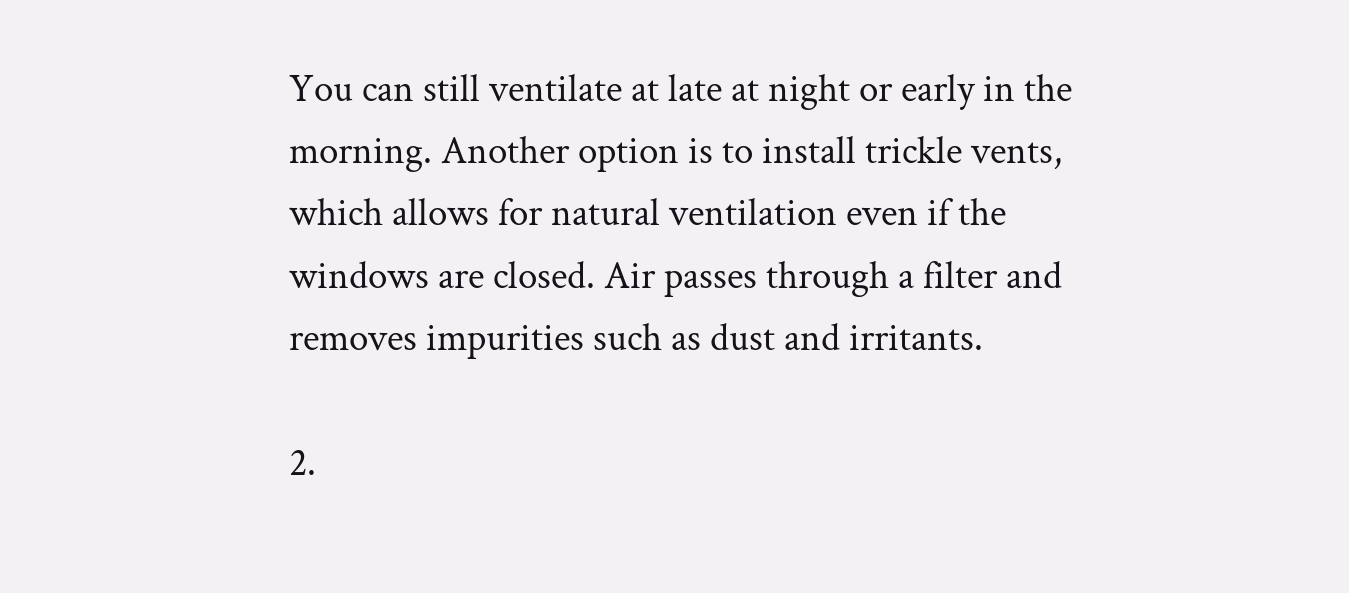You can still ventilate at late at night or early in the morning. Another option is to install trickle vents, which allows for natural ventilation even if the windows are closed. Air passes through a filter and removes impurities such as dust and irritants.

2.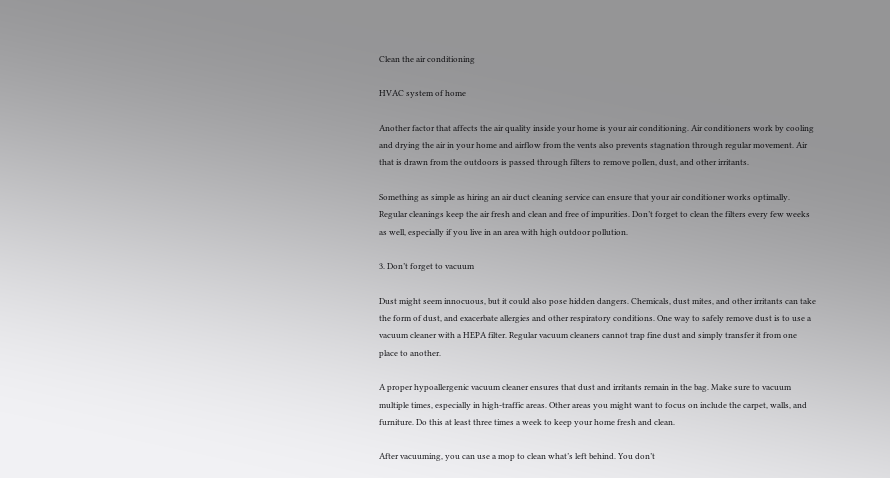Clean the air conditioning

HVAC system of home

Another factor that affects the air quality inside your home is your air conditioning. Air conditioners work by cooling and drying the air in your home and airflow from the vents also prevents stagnation through regular movement. Air that is drawn from the outdoors is passed through filters to remove pollen, dust, and other irritants.

Something as simple as hiring an air duct cleaning service can ensure that your air conditioner works optimally. Regular cleanings keep the air fresh and clean and free of impurities. Don’t forget to clean the filters every few weeks as well, especially if you live in an area with high outdoor pollution.

3. Don’t forget to vacuum

Dust might seem innocuous, but it could also pose hidden dangers. Chemicals, dust mites, and other irritants can take the form of dust, and exacerbate allergies and other respiratory conditions. One way to safely remove dust is to use a vacuum cleaner with a HEPA filter. Regular vacuum cleaners cannot trap fine dust and simply transfer it from one place to another.

A proper hypoallergenic vacuum cleaner ensures that dust and irritants remain in the bag. Make sure to vacuum multiple times, especially in high-traffic areas. Other areas you might want to focus on include the carpet, walls, and furniture. Do this at least three times a week to keep your home fresh and clean.

After vacuuming, you can use a mop to clean what’s left behind. You don’t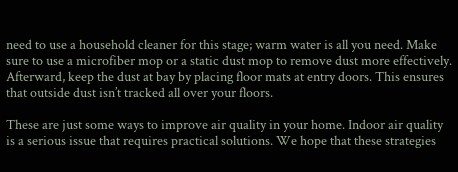need to use a household cleaner for this stage; warm water is all you need. Make sure to use a microfiber mop or a static dust mop to remove dust more effectively. Afterward, keep the dust at bay by placing floor mats at entry doors. This ensures that outside dust isn’t tracked all over your floors.

These are just some ways to improve air quality in your home. Indoor air quality is a serious issue that requires practical solutions. We hope that these strategies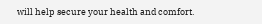will help secure your health and comfort.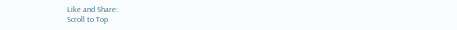Like and Share:
Scroll to Top